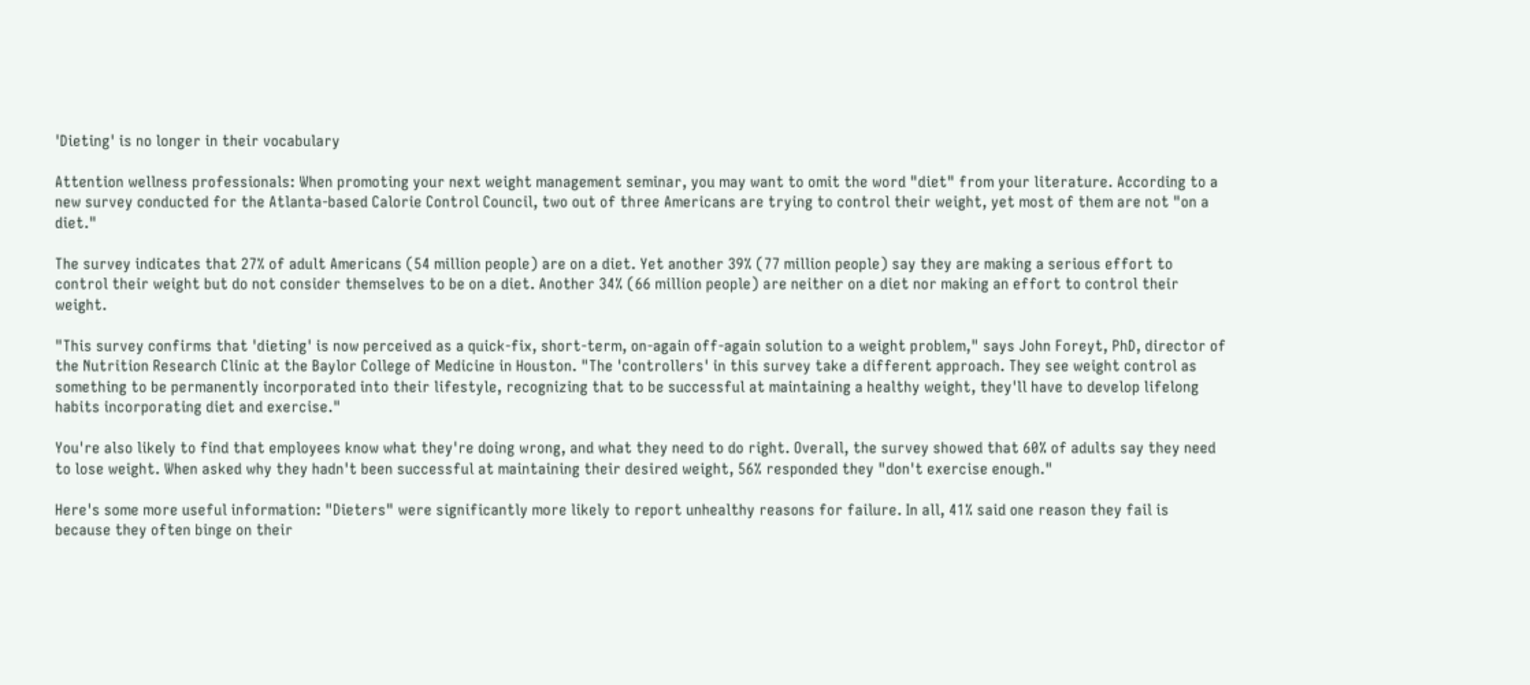'Dieting' is no longer in their vocabulary

Attention wellness professionals: When promoting your next weight management seminar, you may want to omit the word "diet" from your literature. According to a new survey conducted for the Atlanta-based Calorie Control Council, two out of three Americans are trying to control their weight, yet most of them are not "on a diet."

The survey indicates that 27% of adult Americans (54 million people) are on a diet. Yet another 39% (77 million people) say they are making a serious effort to control their weight but do not consider themselves to be on a diet. Another 34% (66 million people) are neither on a diet nor making an effort to control their weight.

"This survey confirms that 'dieting' is now perceived as a quick-fix, short-term, on-again off-again solution to a weight problem," says John Foreyt, PhD, director of the Nutrition Research Clinic at the Baylor College of Medicine in Houston. "The 'controllers' in this survey take a different approach. They see weight control as something to be permanently incorporated into their lifestyle, recognizing that to be successful at maintaining a healthy weight, they'll have to develop lifelong habits incorporating diet and exercise."

You're also likely to find that employees know what they're doing wrong, and what they need to do right. Overall, the survey showed that 60% of adults say they need to lose weight. When asked why they hadn't been successful at maintaining their desired weight, 56% responded they "don't exercise enough."

Here's some more useful information: "Dieters" were significantly more likely to report unhealthy reasons for failure. In all, 41% said one reason they fail is because they often binge on their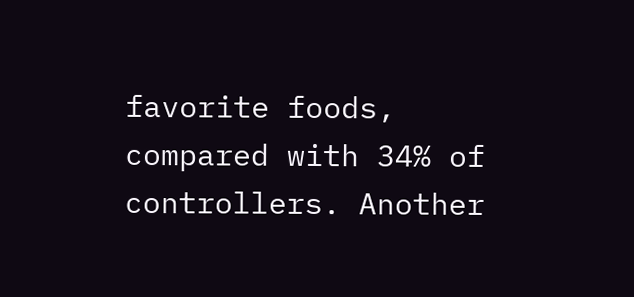favorite foods, compared with 34% of controllers. Another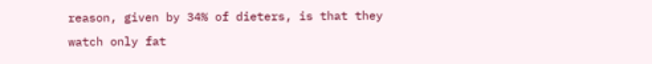reason, given by 34% of dieters, is that they watch only fat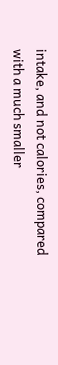intake, and not calories, compared with a much smaller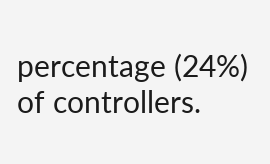percentage (24%) of controllers.